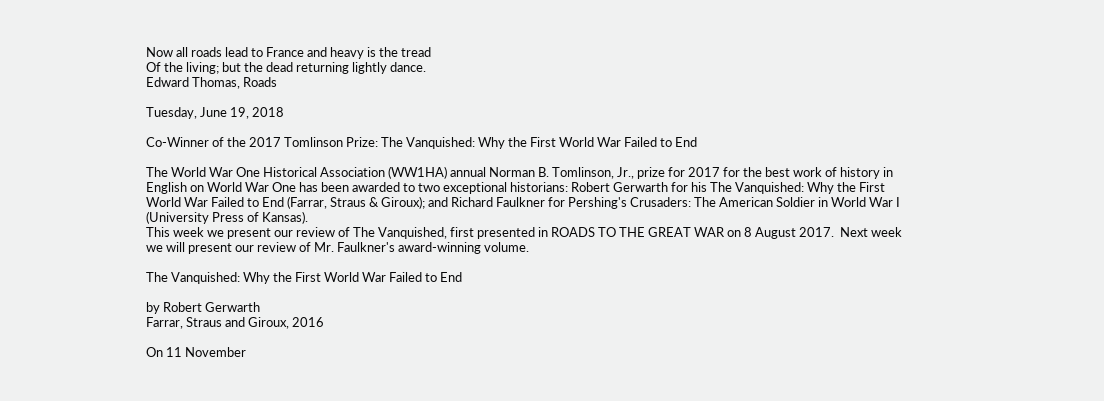Now all roads lead to France and heavy is the tread
Of the living; but the dead returning lightly dance.
Edward Thomas, Roads

Tuesday, June 19, 2018

Co-Winner of the 2017 Tomlinson Prize: The Vanquished: Why the First World War Failed to End

The World War One Historical Association (WW1HA) annual Norman B. Tomlinson, Jr., prize for 2017 for the best work of history in English on World War One has been awarded to two exceptional historians: Robert Gerwarth for his The Vanquished: Why the First World War Failed to End (Farrar, Straus & Giroux); and Richard Faulkner for Pershing's Crusaders: The American Soldier in World War I (University Press of Kansas).
This week we present our review of The Vanquished, first presented in ROADS TO THE GREAT WAR on 8 August 2017.  Next week we will present our review of Mr. Faulkner's award-winning volume.

The Vanquished: Why the First World War Failed to End

by Robert Gerwarth
Farrar, Straus and Giroux, 2016

On 11 November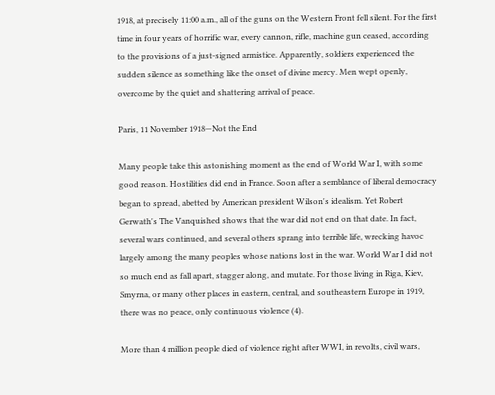1918, at precisely 11:00 a.m., all of the guns on the Western Front fell silent. For the first time in four years of horrific war, every cannon, rifle, machine gun ceased, according to the provisions of a just-signed armistice. Apparently, soldiers experienced the sudden silence as something like the onset of divine mercy. Men wept openly, overcome by the quiet and shattering arrival of peace.

Paris, 11 November 1918—Not the End

Many people take this astonishing moment as the end of World War I, with some good reason. Hostilities did end in France. Soon after a semblance of liberal democracy began to spread, abetted by American president Wilson's idealism. Yet Robert Gerwath's The Vanquished shows that the war did not end on that date. In fact, several wars continued, and several others sprang into terrible life, wrecking havoc largely among the many peoples whose nations lost in the war. World War I did not so much end as fall apart, stagger along, and mutate. For those living in Riga, Kiev, Smyrna, or many other places in eastern, central, and southeastern Europe in 1919, there was no peace, only continuous violence (4).

More than 4 million people died of violence right after WWI, in revolts, civil wars,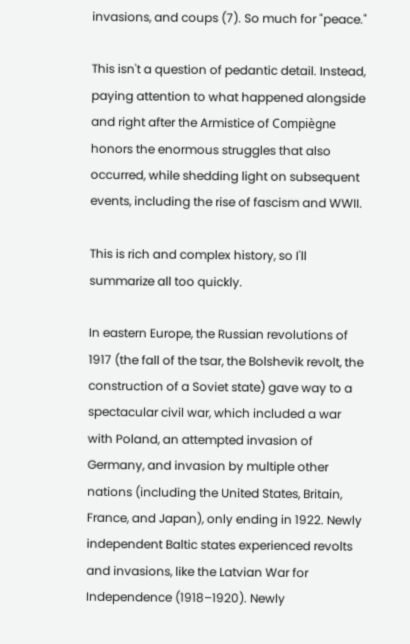invasions, and coups (7). So much for "peace."

This isn't a question of pedantic detail. Instead, paying attention to what happened alongside and right after the Armistice of Compiègne honors the enormous struggles that also occurred, while shedding light on subsequent events, including the rise of fascism and WWII.

This is rich and complex history, so I'll summarize all too quickly.

In eastern Europe, the Russian revolutions of 1917 (the fall of the tsar, the Bolshevik revolt, the construction of a Soviet state) gave way to a spectacular civil war, which included a war with Poland, an attempted invasion of Germany, and invasion by multiple other nations (including the United States, Britain, France, and Japan), only ending in 1922. Newly independent Baltic states experienced revolts and invasions, like the Latvian War for Independence (1918–1920). Newly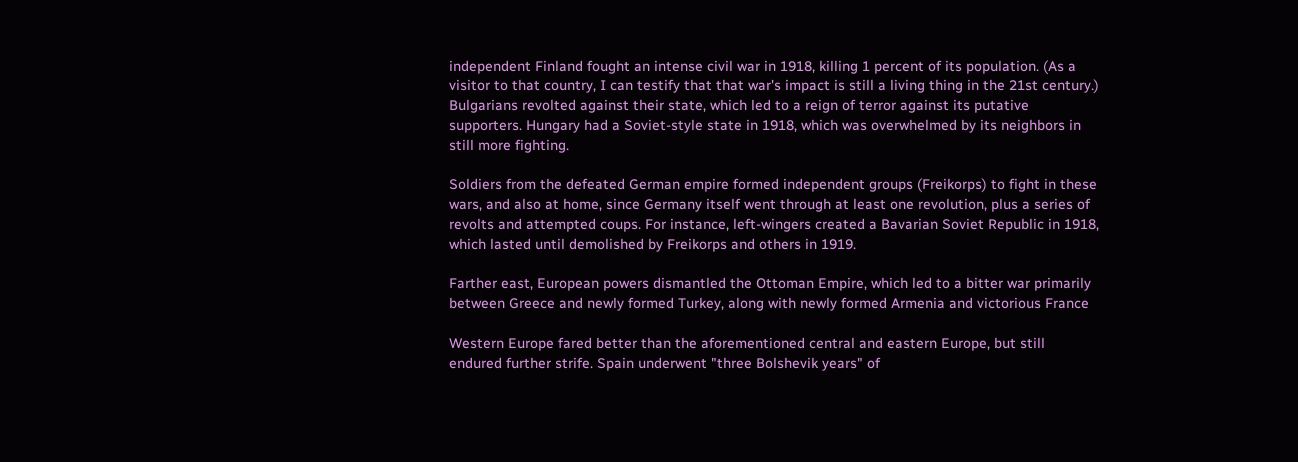independent Finland fought an intense civil war in 1918, killing 1 percent of its population. (As a visitor to that country, I can testify that that war's impact is still a living thing in the 21st century.) Bulgarians revolted against their state, which led to a reign of terror against its putative supporters. Hungary had a Soviet-style state in 1918, which was overwhelmed by its neighbors in still more fighting.

Soldiers from the defeated German empire formed independent groups (Freikorps) to fight in these wars, and also at home, since Germany itself went through at least one revolution, plus a series of revolts and attempted coups. For instance, left-wingers created a Bavarian Soviet Republic in 1918, which lasted until demolished by Freikorps and others in 1919.

Farther east, European powers dismantled the Ottoman Empire, which led to a bitter war primarily between Greece and newly formed Turkey, along with newly formed Armenia and victorious France

Western Europe fared better than the aforementioned central and eastern Europe, but still endured further strife. Spain underwent "three Bolshevik years" of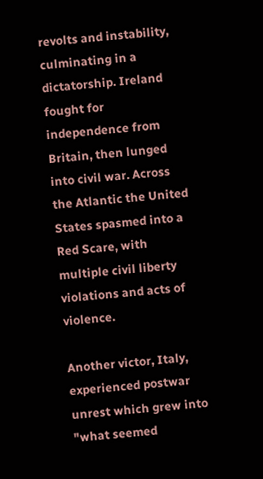revolts and instability, culminating in a dictatorship. Ireland fought for independence from Britain, then lunged into civil war. Across the Atlantic the United States spasmed into a Red Scare, with multiple civil liberty violations and acts of violence.

Another victor, Italy, experienced postwar unrest which grew into "what seemed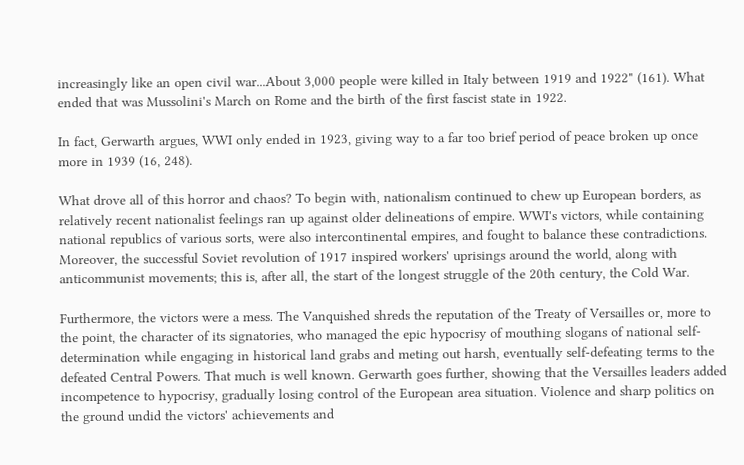increasingly like an open civil war...About 3,000 people were killed in Italy between 1919 and 1922" (161). What ended that was Mussolini's March on Rome and the birth of the first fascist state in 1922.

In fact, Gerwarth argues, WWI only ended in 1923, giving way to a far too brief period of peace broken up once more in 1939 (16, 248).

What drove all of this horror and chaos? To begin with, nationalism continued to chew up European borders, as relatively recent nationalist feelings ran up against older delineations of empire. WWI's victors, while containing national republics of various sorts, were also intercontinental empires, and fought to balance these contradictions. Moreover, the successful Soviet revolution of 1917 inspired workers' uprisings around the world, along with anticommunist movements; this is, after all, the start of the longest struggle of the 20th century, the Cold War.

Furthermore, the victors were a mess. The Vanquished shreds the reputation of the Treaty of Versailles or, more to the point, the character of its signatories, who managed the epic hypocrisy of mouthing slogans of national self-determination while engaging in historical land grabs and meting out harsh, eventually self-defeating terms to the defeated Central Powers. That much is well known. Gerwarth goes further, showing that the Versailles leaders added incompetence to hypocrisy, gradually losing control of the European area situation. Violence and sharp politics on the ground undid the victors' achievements and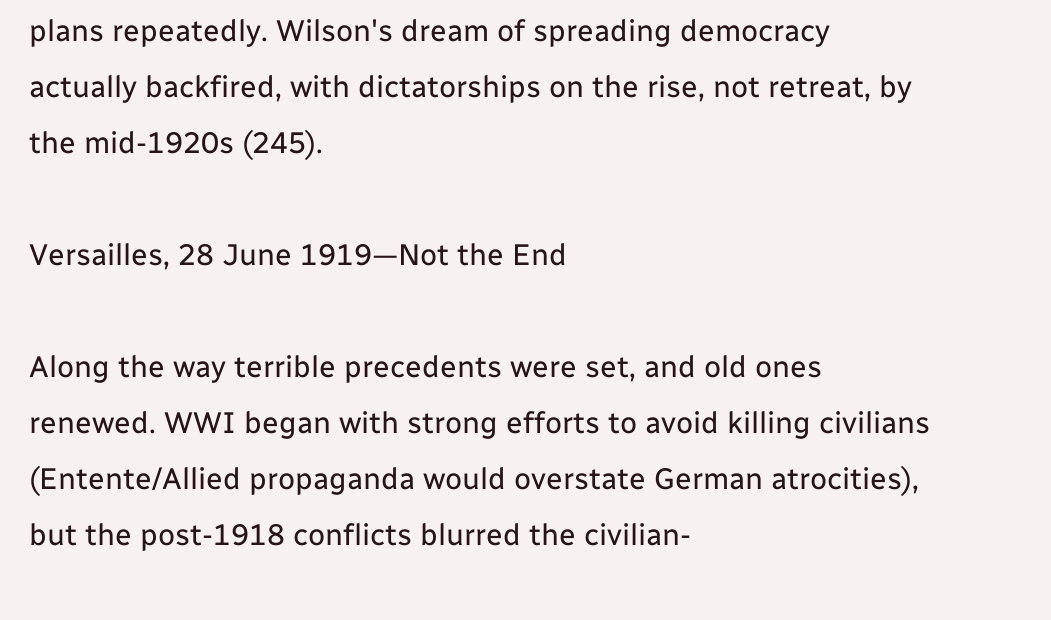plans repeatedly. Wilson's dream of spreading democracy actually backfired, with dictatorships on the rise, not retreat, by the mid-1920s (245).

Versailles, 28 June 1919—Not the End

Along the way terrible precedents were set, and old ones renewed. WWI began with strong efforts to avoid killing civilians (Entente/Allied propaganda would overstate German atrocities), but the post-1918 conflicts blurred the civilian-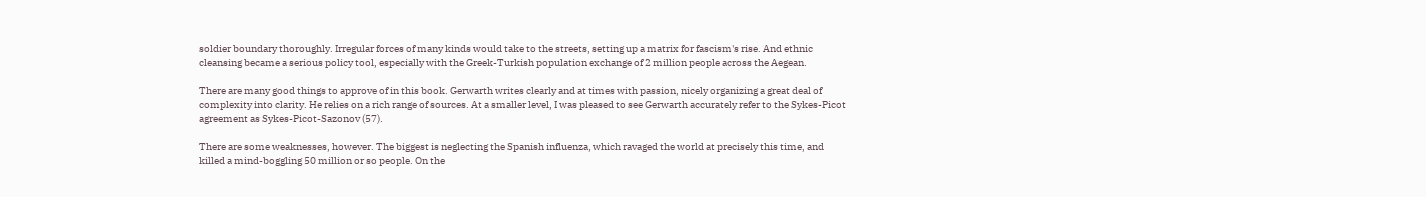soldier boundary thoroughly. Irregular forces of many kinds would take to the streets, setting up a matrix for fascism's rise. And ethnic cleansing became a serious policy tool, especially with the Greek-Turkish population exchange of 2 million people across the Aegean.

There are many good things to approve of in this book. Gerwarth writes clearly and at times with passion, nicely organizing a great deal of complexity into clarity. He relies on a rich range of sources. At a smaller level, I was pleased to see Gerwarth accurately refer to the Sykes-Picot agreement as Sykes-Picot-Sazonov (57).

There are some weaknesses, however. The biggest is neglecting the Spanish influenza, which ravaged the world at precisely this time, and killed a mind-boggling 50 million or so people. On the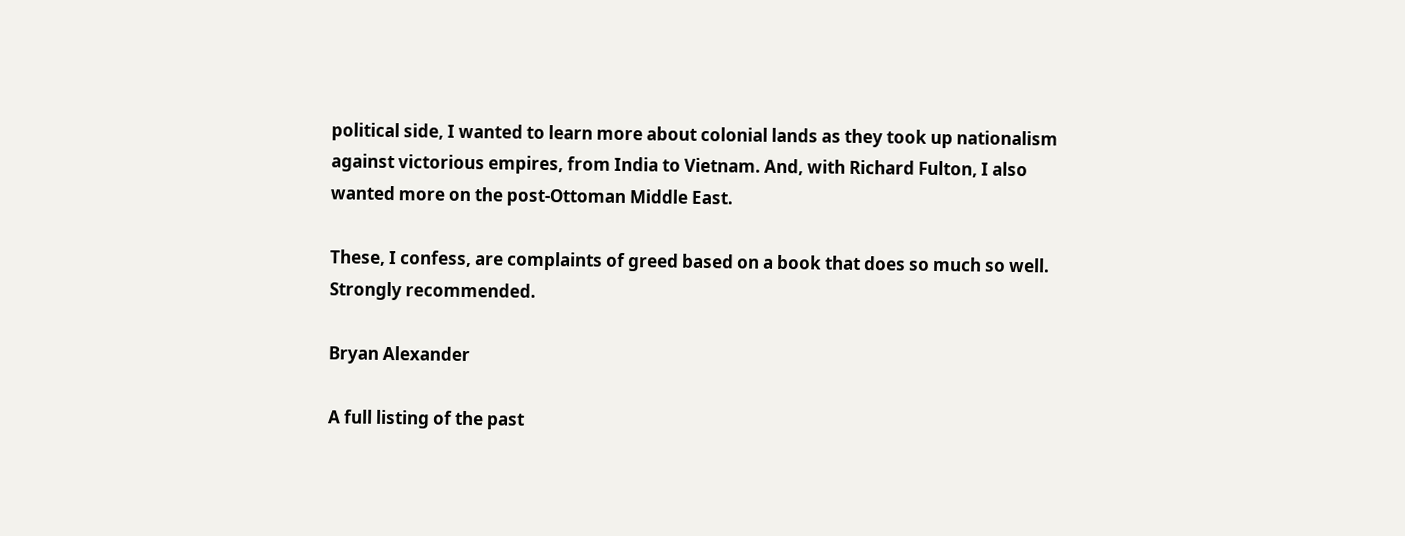political side, I wanted to learn more about colonial lands as they took up nationalism against victorious empires, from India to Vietnam. And, with Richard Fulton, I also wanted more on the post-Ottoman Middle East.

These, I confess, are complaints of greed based on a book that does so much so well. Strongly recommended.

Bryan Alexander

A full listing of the past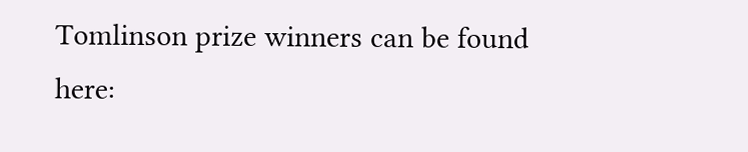Tomlinson prize winners can be found here: